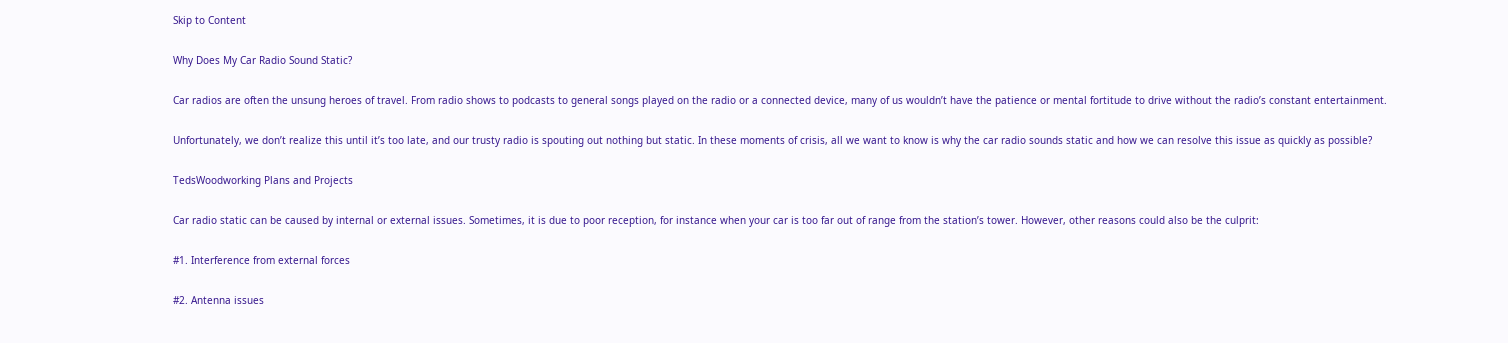Skip to Content

Why Does My Car Radio Sound Static?

Car radios are often the unsung heroes of travel. From radio shows to podcasts to general songs played on the radio or a connected device, many of us wouldn’t have the patience or mental fortitude to drive without the radio’s constant entertainment.

Unfortunately, we don’t realize this until it’s too late, and our trusty radio is spouting out nothing but static. In these moments of crisis, all we want to know is why the car radio sounds static and how we can resolve this issue as quickly as possible?

TedsWoodworking Plans and Projects

Car radio static can be caused by internal or external issues. Sometimes, it is due to poor reception, for instance when your car is too far out of range from the station’s tower. However, other reasons could also be the culprit:

#1. Interference from external forces

#2. Antenna issues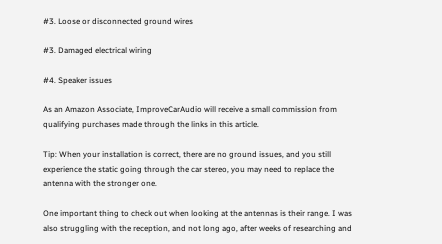#3. Loose or disconnected ground wires

#3. Damaged electrical wiring

#4. Speaker issues

As an Amazon Associate, ImproveCarAudio will receive a small commission from qualifying purchases made through the links in this article.

Tip: When your installation is correct, there are no ground issues, and you still experience the static going through the car stereo, you may need to replace the antenna with the stronger one.

One important thing to check out when looking at the antennas is their range. I was also struggling with the reception, and not long ago, after weeks of researching and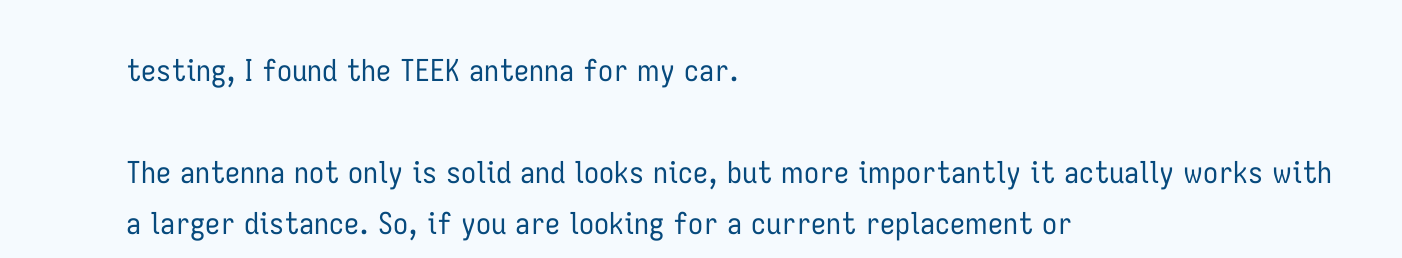testing, I found the TEEK antenna for my car.

The antenna not only is solid and looks nice, but more importantly it actually works with a larger distance. So, if you are looking for a current replacement or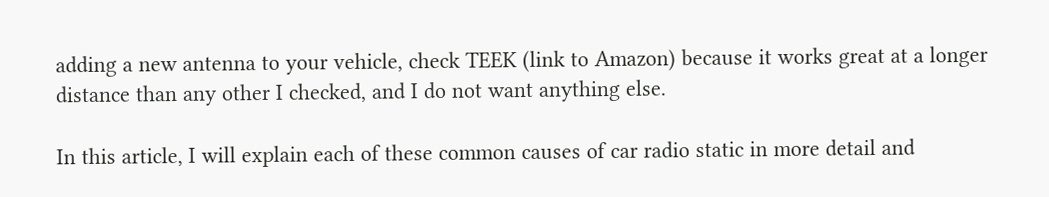adding a new antenna to your vehicle, check TEEK (link to Amazon) because it works great at a longer distance than any other I checked, and I do not want anything else.

In this article, I will explain each of these common causes of car radio static in more detail and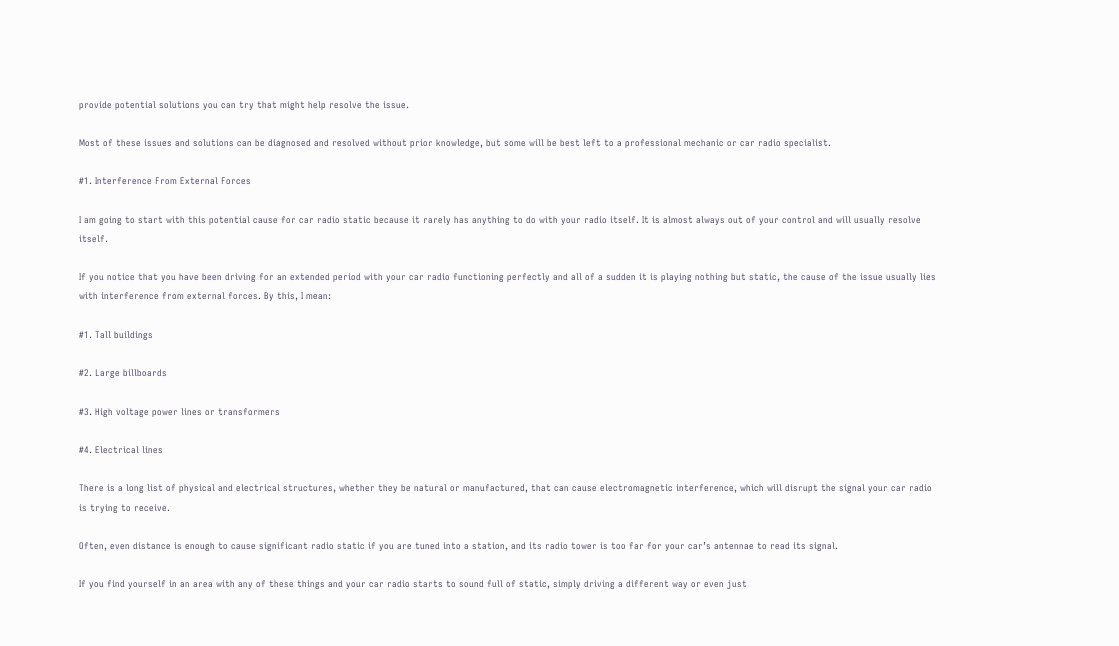provide potential solutions you can try that might help resolve the issue.

Most of these issues and solutions can be diagnosed and resolved without prior knowledge, but some will be best left to a professional mechanic or car radio specialist.

#1. Interference From External Forces

I am going to start with this potential cause for car radio static because it rarely has anything to do with your radio itself. It is almost always out of your control and will usually resolve itself.

If you notice that you have been driving for an extended period with your car radio functioning perfectly and all of a sudden it is playing nothing but static, the cause of the issue usually lies with interference from external forces. By this, I mean:

#1. Tall buildings

#2. Large billboards

#3. High voltage power lines or transformers

#4. Electrical lines

There is a long list of physical and electrical structures, whether they be natural or manufactured, that can cause electromagnetic interference, which will disrupt the signal your car radio is trying to receive.

Often, even distance is enough to cause significant radio static if you are tuned into a station, and its radio tower is too far for your car’s antennae to read its signal.

If you find yourself in an area with any of these things and your car radio starts to sound full of static, simply driving a different way or even just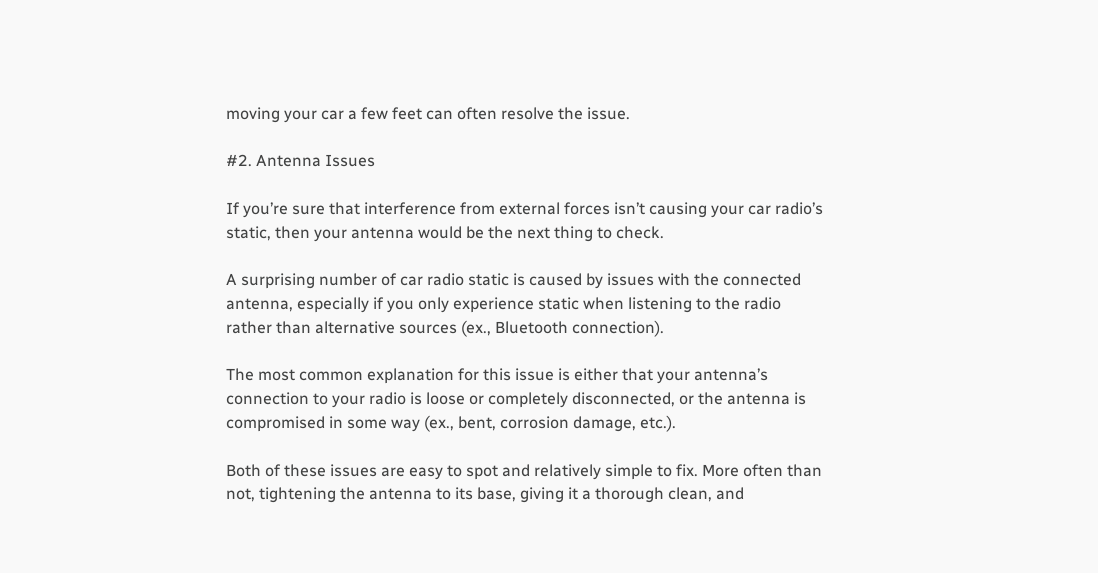moving your car a few feet can often resolve the issue.

#2. Antenna Issues

If you’re sure that interference from external forces isn’t causing your car radio’s static, then your antenna would be the next thing to check.

A surprising number of car radio static is caused by issues with the connected antenna, especially if you only experience static when listening to the radio rather than alternative sources (ex., Bluetooth connection).

The most common explanation for this issue is either that your antenna’s connection to your radio is loose or completely disconnected, or the antenna is compromised in some way (ex., bent, corrosion damage, etc.).

Both of these issues are easy to spot and relatively simple to fix. More often than not, tightening the antenna to its base, giving it a thorough clean, and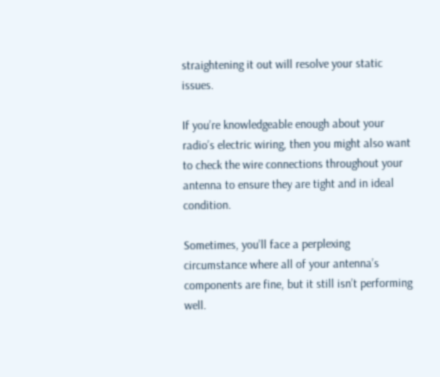straightening it out will resolve your static issues.

If you’re knowledgeable enough about your radio’s electric wiring, then you might also want to check the wire connections throughout your antenna to ensure they are tight and in ideal condition.

Sometimes, you’ll face a perplexing circumstance where all of your antenna’s components are fine, but it still isn’t performing well.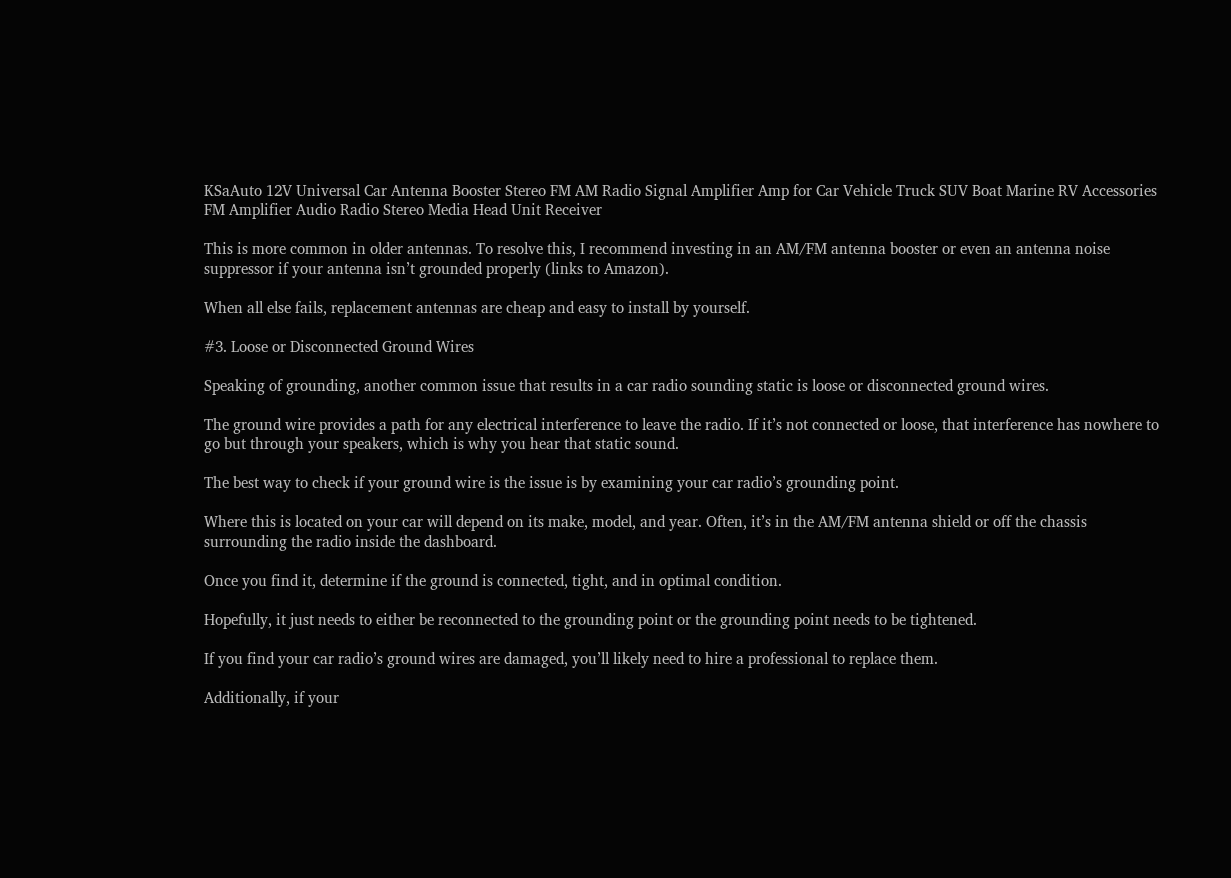KSaAuto 12V Universal Car Antenna Booster Stereo FM AM Radio Signal Amplifier Amp for Car Vehicle Truck SUV Boat Marine RV Accessories FM Amplifier Audio Radio Stereo Media Head Unit Receiver

This is more common in older antennas. To resolve this, I recommend investing in an AM/FM antenna booster or even an antenna noise suppressor if your antenna isn’t grounded properly (links to Amazon).

When all else fails, replacement antennas are cheap and easy to install by yourself.

#3. Loose or Disconnected Ground Wires

Speaking of grounding, another common issue that results in a car radio sounding static is loose or disconnected ground wires.

The ground wire provides a path for any electrical interference to leave the radio. If it’s not connected or loose, that interference has nowhere to go but through your speakers, which is why you hear that static sound.

The best way to check if your ground wire is the issue is by examining your car radio’s grounding point.

Where this is located on your car will depend on its make, model, and year. Often, it’s in the AM/FM antenna shield or off the chassis surrounding the radio inside the dashboard.

Once you find it, determine if the ground is connected, tight, and in optimal condition.

Hopefully, it just needs to either be reconnected to the grounding point or the grounding point needs to be tightened.

If you find your car radio’s ground wires are damaged, you’ll likely need to hire a professional to replace them.

Additionally, if your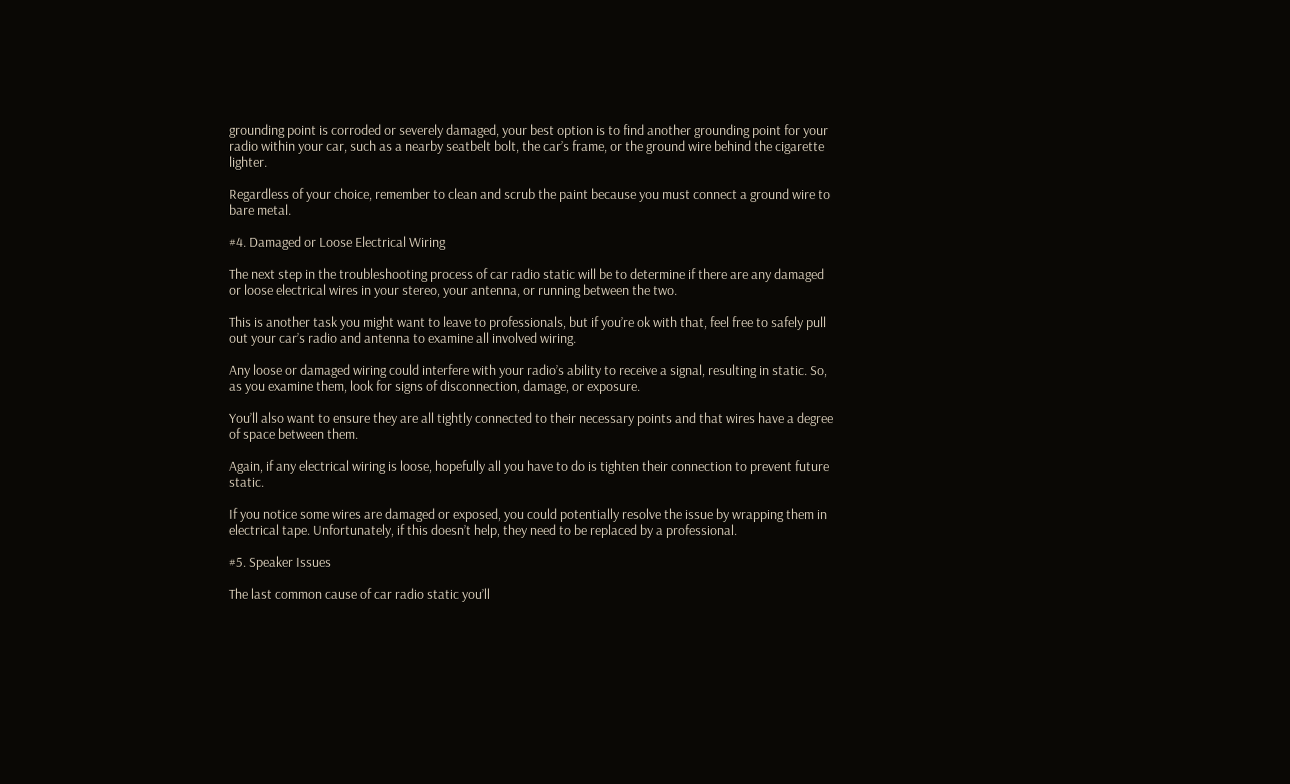grounding point is corroded or severely damaged, your best option is to find another grounding point for your radio within your car, such as a nearby seatbelt bolt, the car’s frame, or the ground wire behind the cigarette lighter.

Regardless of your choice, remember to clean and scrub the paint because you must connect a ground wire to bare metal.

#4. Damaged or Loose Electrical Wiring

The next step in the troubleshooting process of car radio static will be to determine if there are any damaged or loose electrical wires in your stereo, your antenna, or running between the two.

This is another task you might want to leave to professionals, but if you’re ok with that, feel free to safely pull out your car’s radio and antenna to examine all involved wiring.

Any loose or damaged wiring could interfere with your radio’s ability to receive a signal, resulting in static. So, as you examine them, look for signs of disconnection, damage, or exposure.

You’ll also want to ensure they are all tightly connected to their necessary points and that wires have a degree of space between them.

Again, if any electrical wiring is loose, hopefully all you have to do is tighten their connection to prevent future static.

If you notice some wires are damaged or exposed, you could potentially resolve the issue by wrapping them in electrical tape. Unfortunately, if this doesn’t help, they need to be replaced by a professional.

#5. Speaker Issues

The last common cause of car radio static you’ll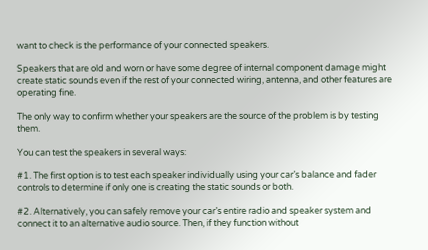want to check is the performance of your connected speakers.

Speakers that are old and worn or have some degree of internal component damage might create static sounds even if the rest of your connected wiring, antenna, and other features are operating fine.

The only way to confirm whether your speakers are the source of the problem is by testing them.

You can test the speakers in several ways:

#1. The first option is to test each speaker individually using your car’s balance and fader controls to determine if only one is creating the static sounds or both.

#2. Alternatively, you can safely remove your car’s entire radio and speaker system and connect it to an alternative audio source. Then, if they function without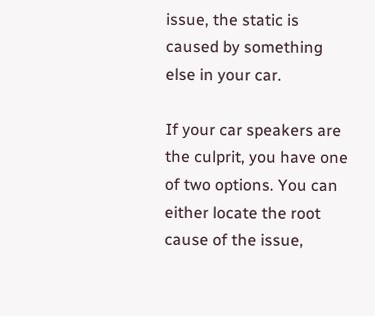issue, the static is caused by something else in your car.

If your car speakers are the culprit, you have one of two options. You can either locate the root cause of the issue,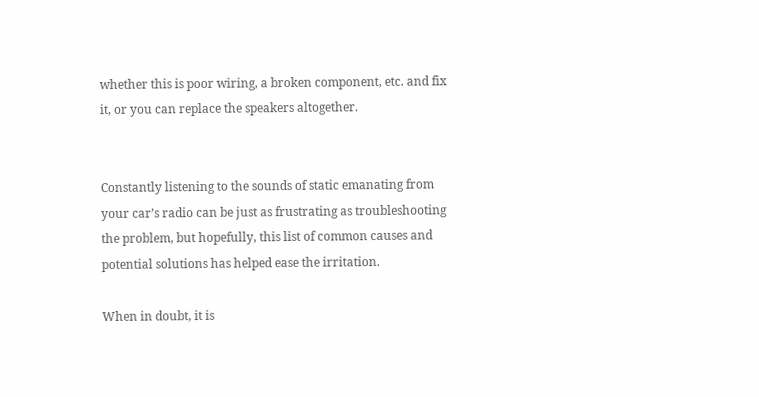whether this is poor wiring, a broken component, etc. and fix it, or you can replace the speakers altogether.


Constantly listening to the sounds of static emanating from your car’s radio can be just as frustrating as troubleshooting the problem, but hopefully, this list of common causes and potential solutions has helped ease the irritation.

When in doubt, it is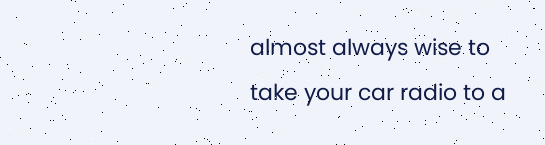almost always wise to take your car radio to a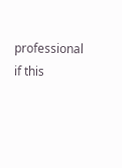professional if this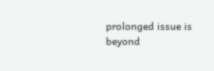prolonged issue is beyond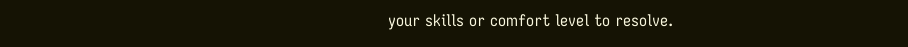your skills or comfort level to resolve.